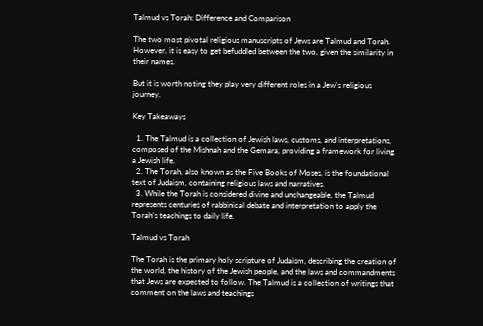Talmud vs Torah: Difference and Comparison

The two most pivotal religious manuscripts of Jews are Talmud and Torah. However, it is easy to get befuddled between the two, given the similarity in their names.

But it is worth noting they play very different roles in a Jew’s religious journey.

Key Takeaways

  1. The Talmud is a collection of Jewish laws, customs, and interpretations, composed of the Mishnah and the Gemara, providing a framework for living a Jewish life.
  2. The Torah, also known as the Five Books of Moses, is the foundational text of Judaism, containing religious laws and narratives.
  3. While the Torah is considered divine and unchangeable, the Talmud represents centuries of rabbinical debate and interpretation to apply the Torah’s teachings to daily life.

Talmud vs Torah

The Torah is the primary holy scripture of Judaism, describing the creation of the world, the history of the Jewish people, and the laws and commandments that Jews are expected to follow. The Talmud is a collection of writings that comment on the laws and teachings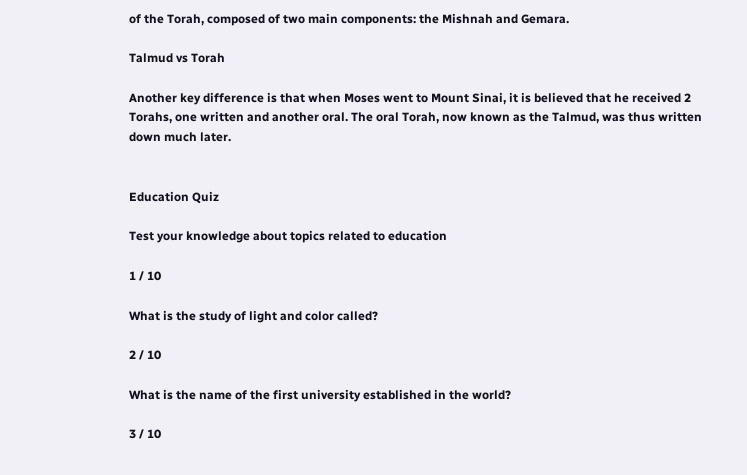of the Torah, composed of two main components: the Mishnah and Gemara.

Talmud vs Torah

Another key difference is that when Moses went to Mount Sinai, it is believed that he received 2 Torahs, one written and another oral. The oral Torah, now known as the Talmud, was thus written down much later.


Education Quiz

Test your knowledge about topics related to education

1 / 10

What is the study of light and color called?

2 / 10

What is the name of the first university established in the world?

3 / 10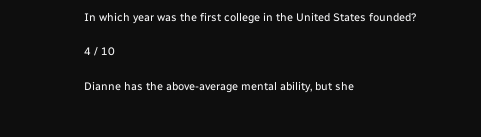In which year was the first college in the United States founded?

4 / 10

Dianne has the above-average mental ability, but she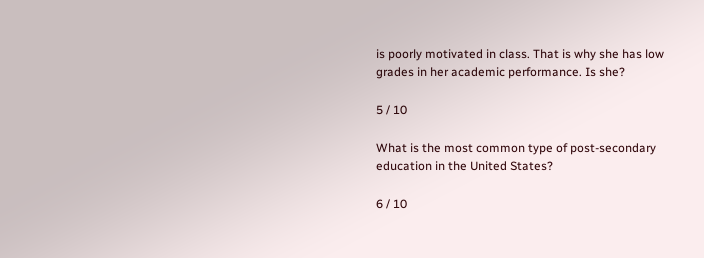is poorly motivated in class. That is why she has low grades in her academic performance. Is she?

5 / 10

What is the most common type of post-secondary education in the United States?

6 / 10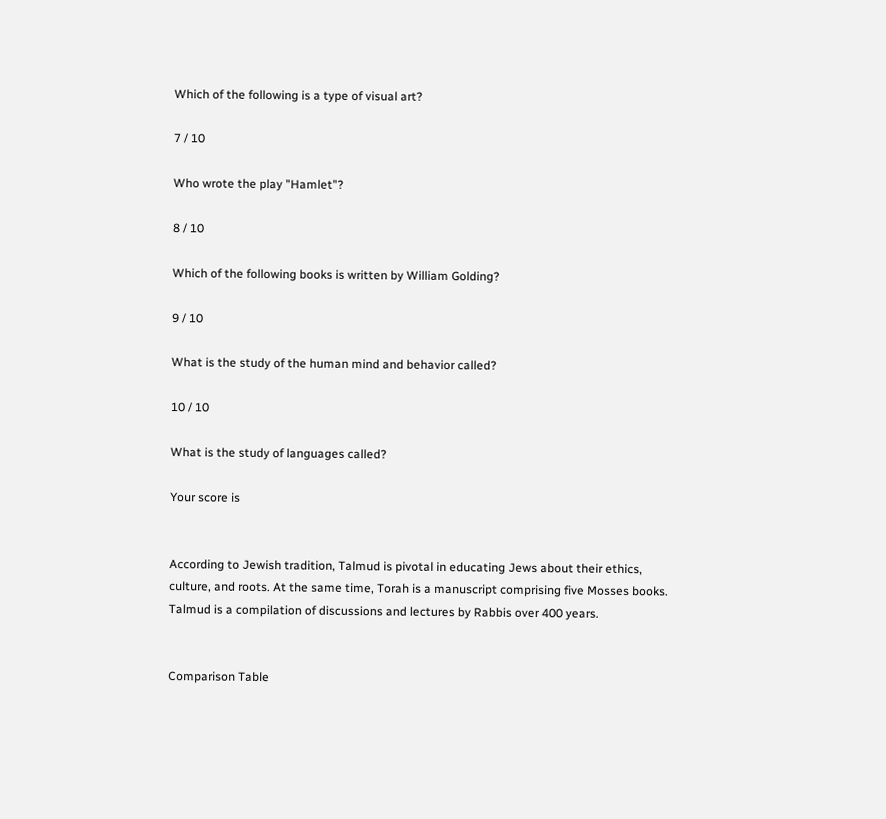Which of the following is a type of visual art?

7 / 10

Who wrote the play "Hamlet"?

8 / 10

Which of the following books is written by William Golding?

9 / 10

What is the study of the human mind and behavior called?

10 / 10

What is the study of languages called?

Your score is


According to Jewish tradition, Talmud is pivotal in educating Jews about their ethics, culture, and roots. At the same time, Torah is a manuscript comprising five Mosses books. Talmud is a compilation of discussions and lectures by Rabbis over 400 years.


Comparison Table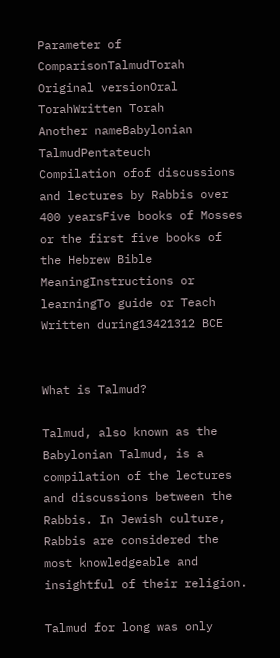Parameter of ComparisonTalmudTorah
Original versionOral TorahWritten Torah
Another nameBabylonian TalmudPentateuch
Compilation ofof discussions and lectures by Rabbis over 400 yearsFive books of Mosses or the first five books of the Hebrew Bible
MeaningInstructions or learningTo guide or Teach
Written during13421312 BCE


What is Talmud?

Talmud, also known as the Babylonian Talmud, is a compilation of the lectures and discussions between the Rabbis. In Jewish culture, Rabbis are considered the most knowledgeable and insightful of their religion.

Talmud for long was only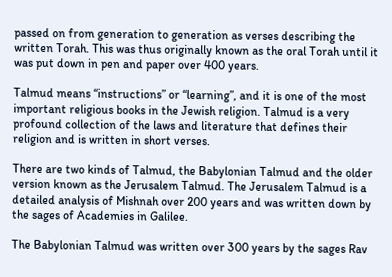passed on from generation to generation as verses describing the written Torah. This was thus originally known as the oral Torah until it was put down in pen and paper over 400 years.

Talmud means “instructions” or “learning”, and it is one of the most important religious books in the Jewish religion. Talmud is a very profound collection of the laws and literature that defines their religion and is written in short verses.

There are two kinds of Talmud, the Babylonian Talmud and the older version known as the Jerusalem Talmud. The Jerusalem Talmud is a detailed analysis of Mishnah over 200 years and was written down by the sages of Academies in Galilee.

The Babylonian Talmud was written over 300 years by the sages Rav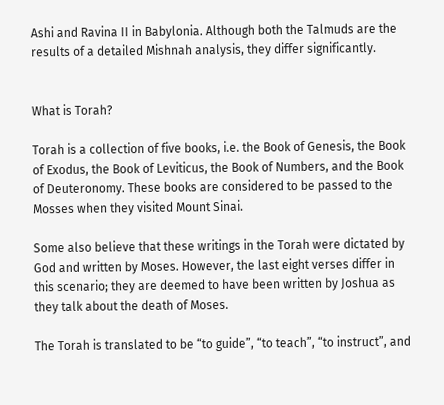Ashi and Ravina II in Babylonia. Although both the Talmuds are the results of a detailed Mishnah analysis, they differ significantly.


What is Torah?

Torah is a collection of five books, i.e. the Book of Genesis, the Book of Exodus, the Book of Leviticus, the Book of Numbers, and the Book of Deuteronomy. These books are considered to be passed to the Mosses when they visited Mount Sinai.

Some also believe that these writings in the Torah were dictated by God and written by Moses. However, the last eight verses differ in this scenario; they are deemed to have been written by Joshua as they talk about the death of Moses.

The Torah is translated to be “to guide”, “to teach”, “to instruct”, and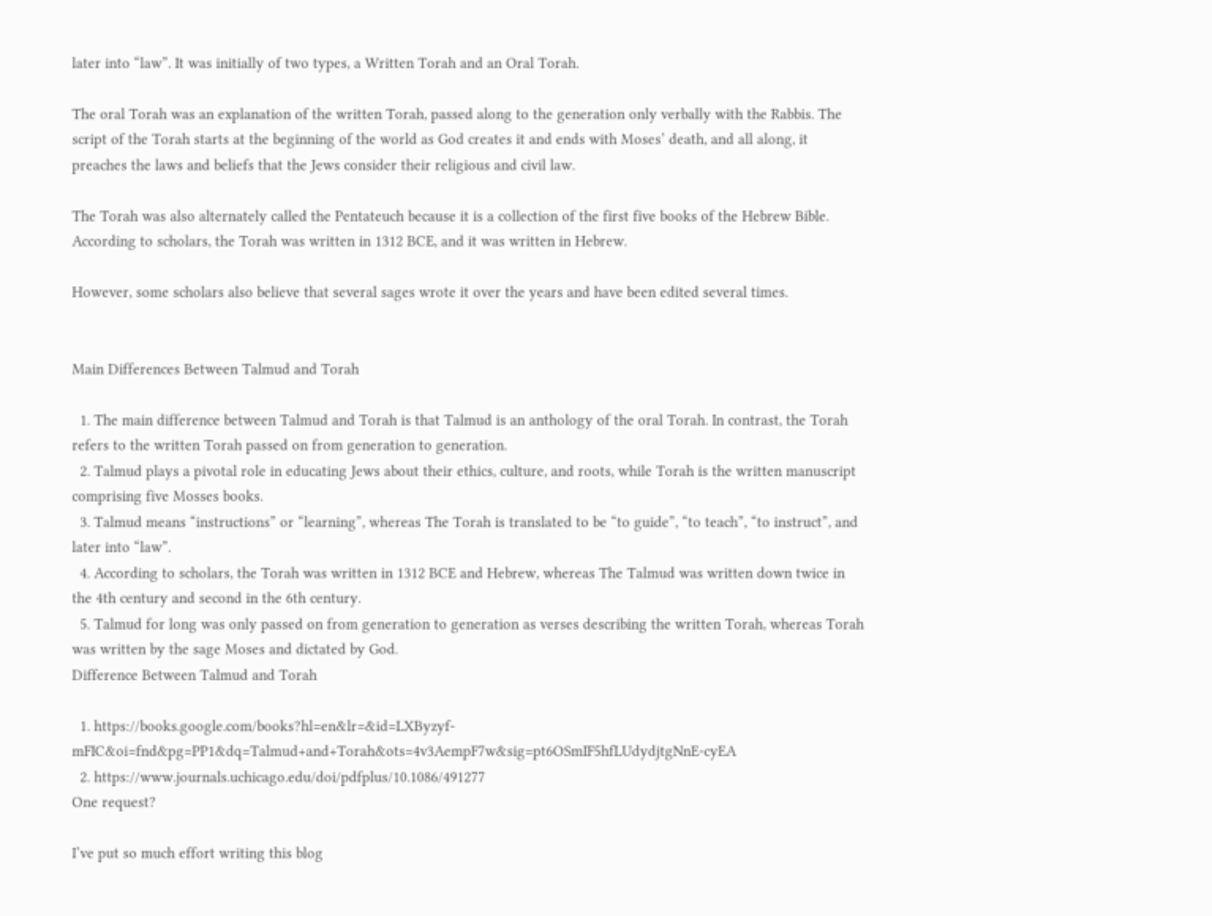later into “law”. It was initially of two types, a Written Torah and an Oral Torah.

The oral Torah was an explanation of the written Torah, passed along to the generation only verbally with the Rabbis. The script of the Torah starts at the beginning of the world as God creates it and ends with Moses’ death, and all along, it preaches the laws and beliefs that the Jews consider their religious and civil law.

The Torah was also alternately called the Pentateuch because it is a collection of the first five books of the Hebrew Bible. According to scholars, the Torah was written in 1312 BCE, and it was written in Hebrew.

However, some scholars also believe that several sages wrote it over the years and have been edited several times.


Main Differences Between Talmud and Torah

  1. The main difference between Talmud and Torah is that Talmud is an anthology of the oral Torah. In contrast, the Torah refers to the written Torah passed on from generation to generation.
  2. Talmud plays a pivotal role in educating Jews about their ethics, culture, and roots, while Torah is the written manuscript comprising five Mosses books.
  3. Talmud means “instructions” or “learning”, whereas The Torah is translated to be “to guide”, “to teach”, “to instruct”, and later into “law”.
  4. According to scholars, the Torah was written in 1312 BCE and Hebrew, whereas The Talmud was written down twice in the 4th century and second in the 6th century.
  5. Talmud for long was only passed on from generation to generation as verses describing the written Torah, whereas Torah was written by the sage Moses and dictated by God.
Difference Between Talmud and Torah

  1. https://books.google.com/books?hl=en&lr=&id=LXByzyf-mFIC&oi=fnd&pg=PP1&dq=Talmud+and+Torah&ots=4v3AempF7w&sig=pt6OSmIF5hfLUdydjtgNnE-cyEA
  2. https://www.journals.uchicago.edu/doi/pdfplus/10.1086/491277
One request?

I’ve put so much effort writing this blog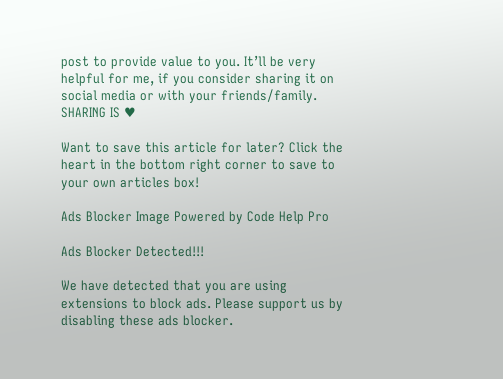post to provide value to you. It’ll be very helpful for me, if you consider sharing it on social media or with your friends/family. SHARING IS ♥

Want to save this article for later? Click the heart in the bottom right corner to save to your own articles box!

Ads Blocker Image Powered by Code Help Pro

Ads Blocker Detected!!!

We have detected that you are using extensions to block ads. Please support us by disabling these ads blocker.